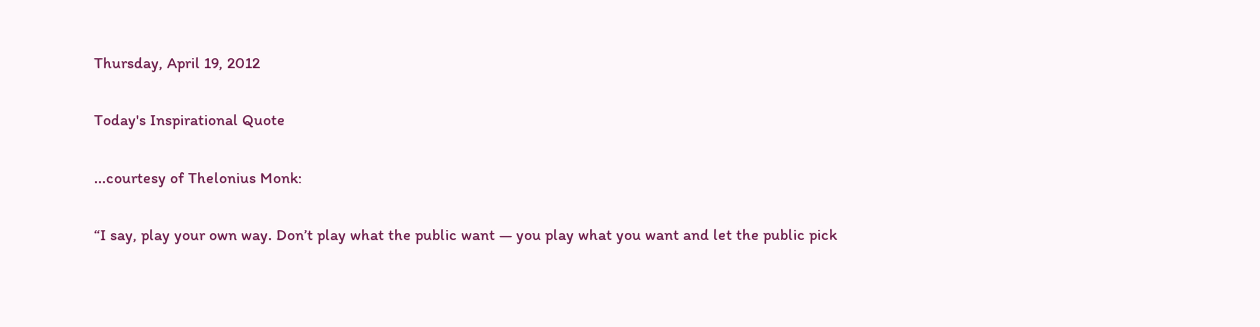Thursday, April 19, 2012

Today's Inspirational Quote

...courtesy of Thelonius Monk:

“I say, play your own way. Don’t play what the public want — you play what you want and let the public pick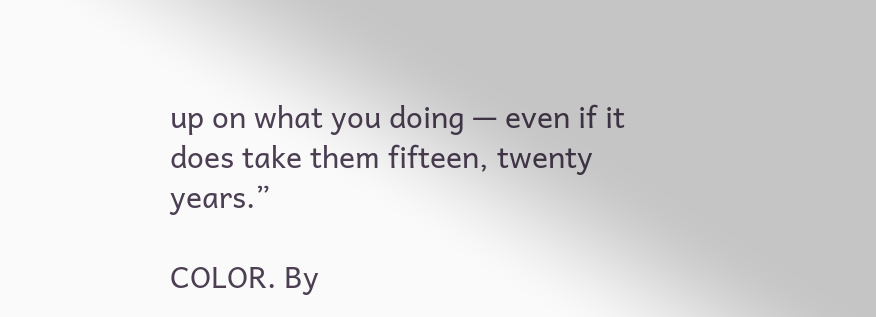up on what you doing — even if it does take them fifteen, twenty years.”

COLOR. By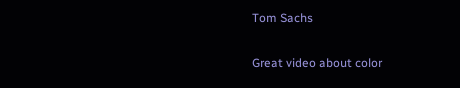Tom Sachs

Great video about color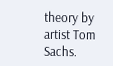theory by artist Tom Sachs.